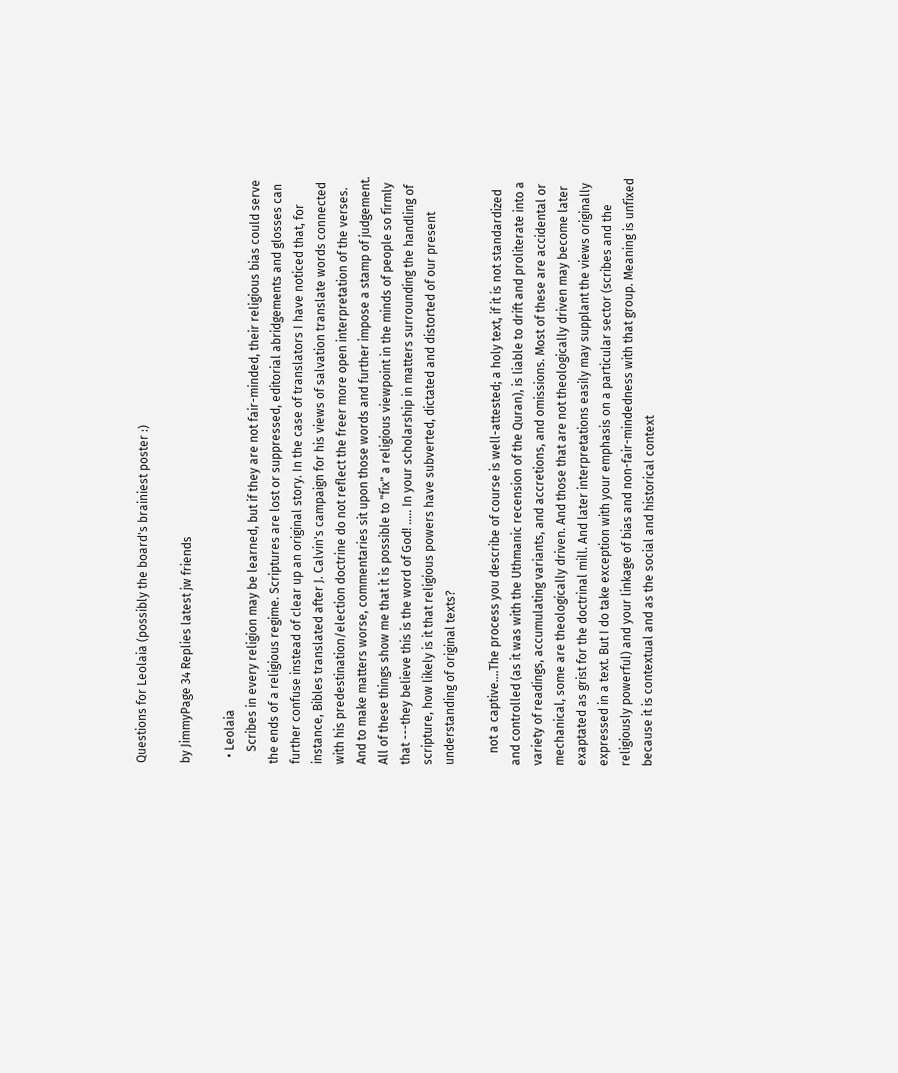Questions for Leolaia (possibly the board's brainiest poster :)

by JimmyPage 34 Replies latest jw friends

  • Leolaia
    Scribes in every religion may be learned, but if they are not fair-minded, their religious bias could serve the ends of a religious regime. Scriptures are lost or suppressed, editorial abridgements and glosses can further confuse instead of clear up an original story. In the case of translators I have noticed that, for instance, Bibles translated after J. Calvin's campaign for his views of salvation translate words connected with his predestination/election doctrine do not reflect the freer more open interpretation of the verses. And to make matters worse, commentaries sit upon those words and further impose a stamp of judgement. All of these things show me that it is possible to "fix" a religious viewpoint in the minds of people so firmly that ---they believe this is the word of God! ..... In your scholarship in matters surrounding the handling of scripture, how likely is it that religious powers have subverted, dictated and distorted of our present understanding of original texts?

    not a captive....The process you describe of course is well-attested; a holy text, if it is not standardized and controlled (as it was with the Uthmanic recension of the Quran), is liable to drift and proliterate into a variety of readings, accumulating variants, and accretions, and omissions. Most of these are accidental or mechanical, some are theologically driven. And those that are not theologically driven may become later exaptated as grist for the doctrinal mill. And later interpretations easily may supplant the views originally expressed in a text. But I do take exception with your emphasis on a particular sector (scribes and the religiously powerful) and your linkage of bias and non-fair-mindedness with that group. Meaning is unfixed because it is contextual and as the social and historical context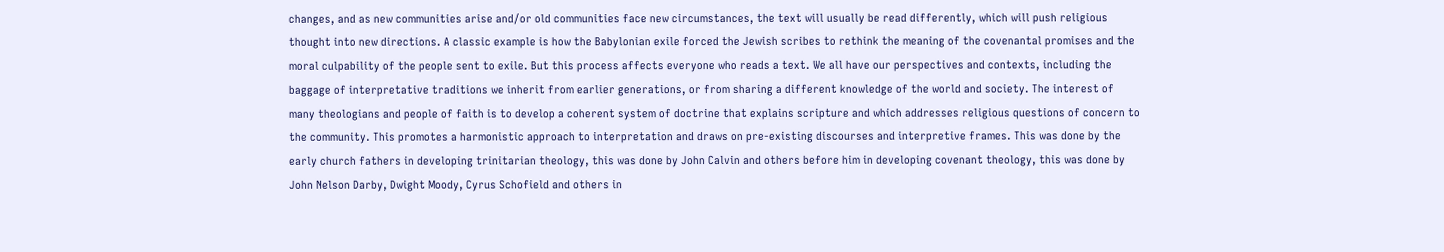changes, and as new communities arise and/or old communities face new circumstances, the text will usually be read differently, which will push religious thought into new directions. A classic example is how the Babylonian exile forced the Jewish scribes to rethink the meaning of the covenantal promises and the moral culpability of the people sent to exile. But this process affects everyone who reads a text. We all have our perspectives and contexts, including the baggage of interpretative traditions we inherit from earlier generations, or from sharing a different knowledge of the world and society. The interest of many theologians and people of faith is to develop a coherent system of doctrine that explains scripture and which addresses religious questions of concern to the community. This promotes a harmonistic approach to interpretation and draws on pre-existing discourses and interpretive frames. This was done by the early church fathers in developing trinitarian theology, this was done by John Calvin and others before him in developing covenant theology, this was done by John Nelson Darby, Dwight Moody, Cyrus Schofield and others in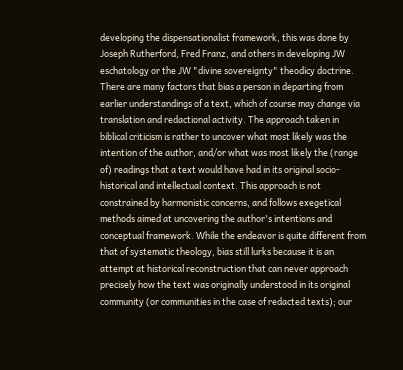developing the dispensationalist framework, this was done by Joseph Rutherford, Fred Franz, and others in developing JW eschatology or the JW "divine sovereignty" theodicy doctrine. There are many factors that bias a person in departing from earlier understandings of a text, which of course may change via translation and redactional activity. The approach taken in biblical criticism is rather to uncover what most likely was the intention of the author, and/or what was most likely the (range of) readings that a text would have had in its original socio-historical and intellectual context. This approach is not constrained by harmonistic concerns, and follows exegetical methods aimed at uncovering the author's intentions and conceptual framework. While the endeavor is quite different from that of systematic theology, bias still lurks because it is an attempt at historical reconstruction that can never approach precisely how the text was originally understood in its original community (or communities in the case of redacted texts); our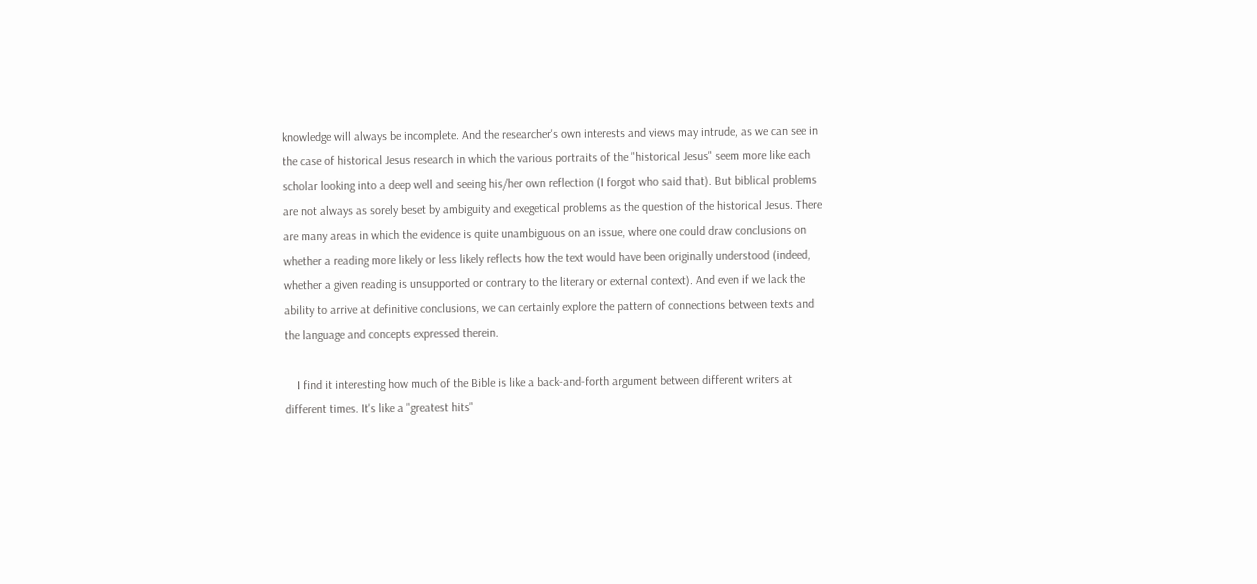knowledge will always be incomplete. And the researcher's own interests and views may intrude, as we can see in the case of historical Jesus research in which the various portraits of the "historical Jesus" seem more like each scholar looking into a deep well and seeing his/her own reflection (I forgot who said that). But biblical problems are not always as sorely beset by ambiguity and exegetical problems as the question of the historical Jesus. There are many areas in which the evidence is quite unambiguous on an issue, where one could draw conclusions on whether a reading more likely or less likely reflects how the text would have been originally understood (indeed, whether a given reading is unsupported or contrary to the literary or external context). And even if we lack the ability to arrive at definitive conclusions, we can certainly explore the pattern of connections between texts and the language and concepts expressed therein.

    I find it interesting how much of the Bible is like a back-and-forth argument between different writers at different times. It's like a "greatest hits"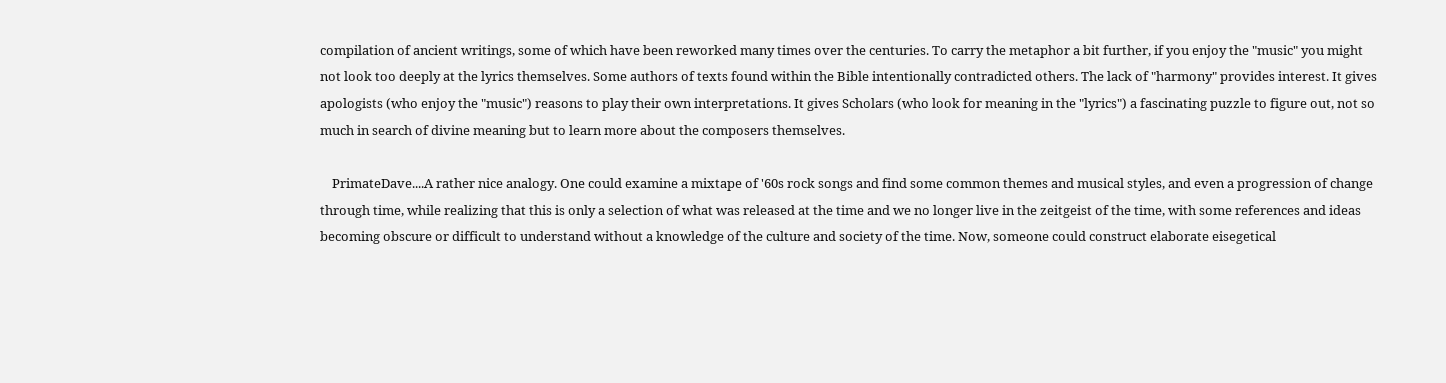compilation of ancient writings, some of which have been reworked many times over the centuries. To carry the metaphor a bit further, if you enjoy the "music" you might not look too deeply at the lyrics themselves. Some authors of texts found within the Bible intentionally contradicted others. The lack of "harmony" provides interest. It gives apologists (who enjoy the "music") reasons to play their own interpretations. It gives Scholars (who look for meaning in the "lyrics") a fascinating puzzle to figure out, not so much in search of divine meaning but to learn more about the composers themselves.

    PrimateDave....A rather nice analogy. One could examine a mixtape of '60s rock songs and find some common themes and musical styles, and even a progression of change through time, while realizing that this is only a selection of what was released at the time and we no longer live in the zeitgeist of the time, with some references and ideas becoming obscure or difficult to understand without a knowledge of the culture and society of the time. Now, someone could construct elaborate eisegetical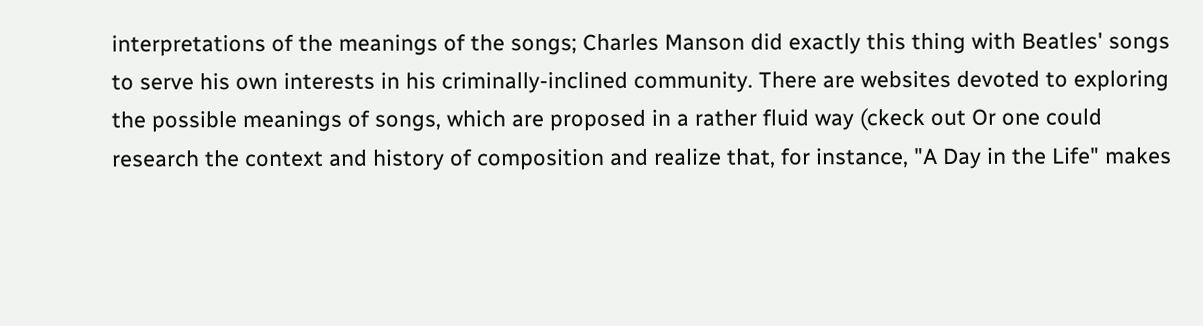interpretations of the meanings of the songs; Charles Manson did exactly this thing with Beatles' songs to serve his own interests in his criminally-inclined community. There are websites devoted to exploring the possible meanings of songs, which are proposed in a rather fluid way (ckeck out Or one could research the context and history of composition and realize that, for instance, "A Day in the Life" makes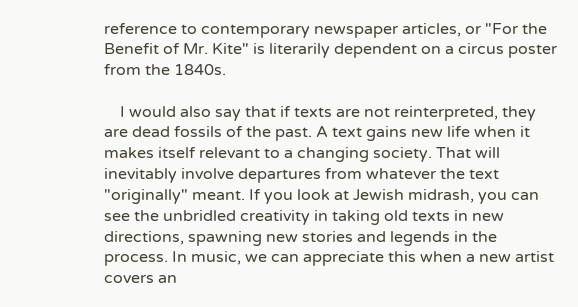reference to contemporary newspaper articles, or "For the Benefit of Mr. Kite" is literarily dependent on a circus poster from the 1840s.

    I would also say that if texts are not reinterpreted, they are dead fossils of the past. A text gains new life when it makes itself relevant to a changing society. That will inevitably involve departures from whatever the text "originally" meant. If you look at Jewish midrash, you can see the unbridled creativity in taking old texts in new directions, spawning new stories and legends in the process. In music, we can appreciate this when a new artist covers an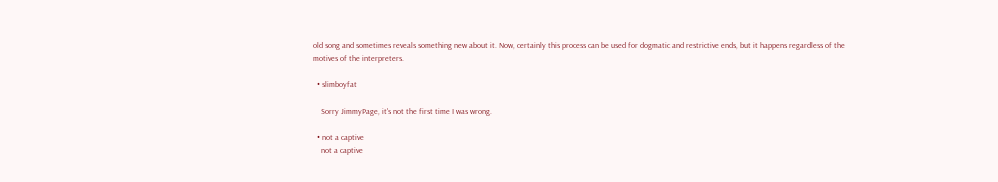old song and sometimes reveals something new about it. Now, certainly this process can be used for dogmatic and restrictive ends, but it happens regardless of the motives of the interpreters.

  • slimboyfat

    Sorry JimmyPage, it's not the first time I was wrong.

  • not a captive
    not a captive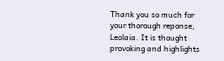Thank you so much for your thorough reponse, Leolaia. It is thought provoking and highlights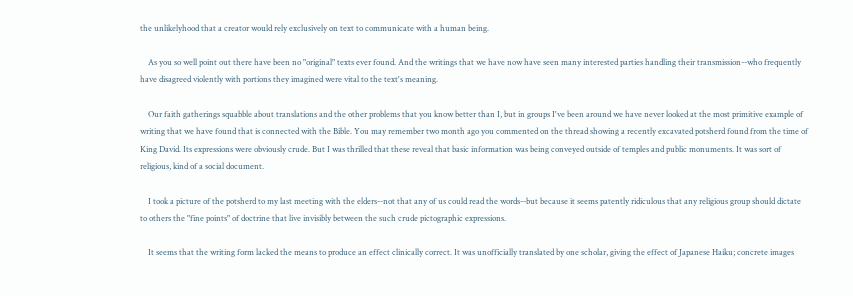the unlikelyhood that a creator would rely exclusively on text to communicate with a human being.

    As you so well point out there have been no "original" texts ever found. And the writings that we have now have seen many interested parties handling their transmission--who frequently have disagreed violently with portions they imagined were vital to the text's meaning.

    Our faith gatherings squabble about translations and the other problems that you know better than I, but in groups I've been around we have never looked at the most primitive example of writing that we have found that is connected with the Bible. You may remember two month ago you commented on the thread showing a recently excavated potsherd found from the time of King David. Its expressions were obviously crude. But I was thrilled that these reveal that basic information was being conveyed outside of temples and public monuments. It was sort of religious, kind of a social document.

    I took a picture of the potsherd to my last meeting with the elders--not that any of us could read the words--but because it seems patently ridiculous that any religious group should dictate to others the "fine points" of doctrine that live invisibly between the such crude pictographic expressions.

    It seems that the writing form lacked the means to produce an effect clinically correct. It was unofficially translated by one scholar, giving the effect of Japanese Haiku; concrete images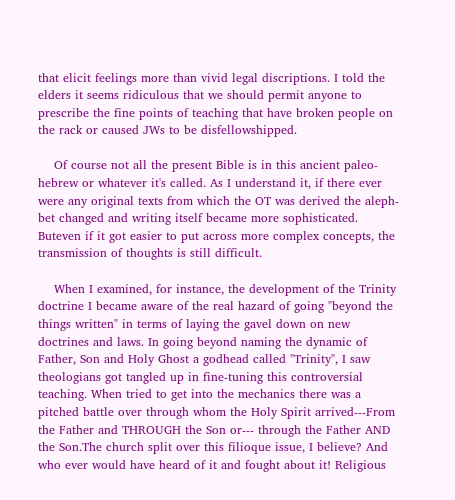that elicit feelings more than vivid legal discriptions. I told the elders it seems ridiculous that we should permit anyone to prescribe the fine points of teaching that have broken people on the rack or caused JWs to be disfellowshipped.

    Of course not all the present Bible is in this ancient paleo-hebrew or whatever it's called. As I understand it, if there ever were any original texts from which the OT was derived the aleph-bet changed and writing itself became more sophisticated. Buteven if it got easier to put across more complex concepts, the transmission of thoughts is still difficult.

    When I examined, for instance, the development of the Trinity doctrine I became aware of the real hazard of going "beyond the things written" in terms of laying the gavel down on new doctrines and laws. In going beyond naming the dynamic of Father, Son and Holy Ghost a godhead called "Trinity", I saw theologians got tangled up in fine-tuning this controversial teaching. When tried to get into the mechanics there was a pitched battle over through whom the Holy Spirit arrived---From the Father and THROUGH the Son or--- through the Father AND the Son.The church split over this filioque issue, I believe? And who ever would have heard of it and fought about it! Religious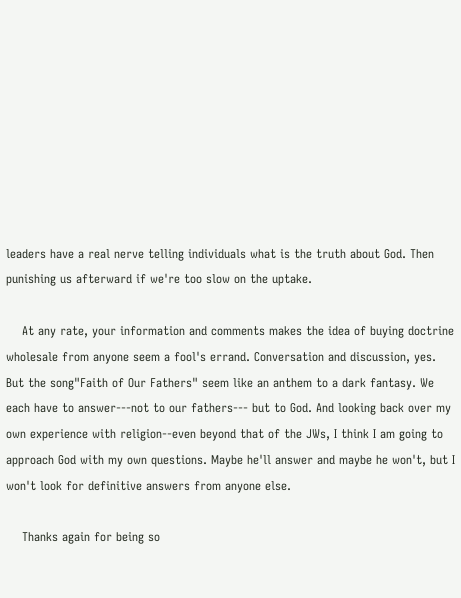leaders have a real nerve telling individuals what is the truth about God. Then punishing us afterward if we're too slow on the uptake.

    At any rate, your information and comments makes the idea of buying doctrine wholesale from anyone seem a fool's errand. Conversation and discussion, yes. But the song"Faith of Our Fathers" seem like an anthem to a dark fantasy. We each have to answer---not to our fathers--- but to God. And looking back over my own experience with religion--even beyond that of the JWs, I think I am going to approach God with my own questions. Maybe he'll answer and maybe he won't, but I won't look for definitive answers from anyone else.

    Thanks again for being so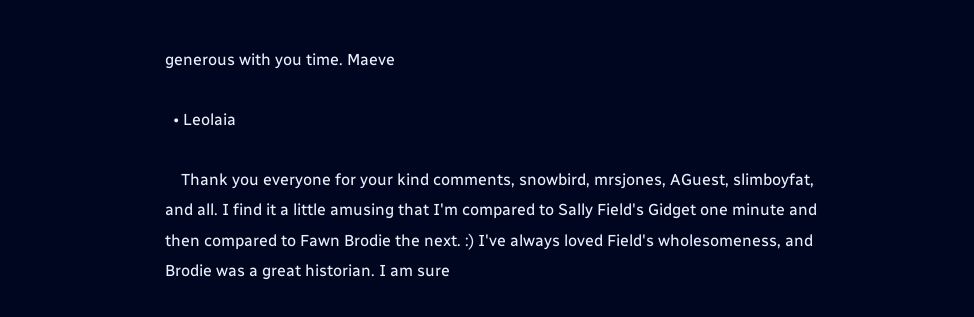generous with you time. Maeve

  • Leolaia

    Thank you everyone for your kind comments, snowbird, mrsjones, AGuest, slimboyfat, and all. I find it a little amusing that I'm compared to Sally Field's Gidget one minute and then compared to Fawn Brodie the next. :) I've always loved Field's wholesomeness, and Brodie was a great historian. I am sure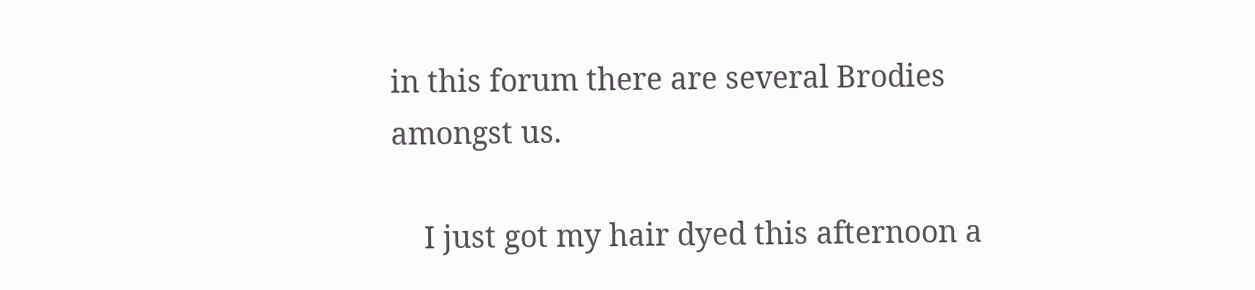in this forum there are several Brodies amongst us.

    I just got my hair dyed this afternoon a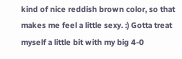kind of nice reddish brown color, so that makes me feel a little sexy. :) Gotta treat myself a little bit with my big 4-0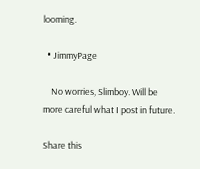looming.

  • JimmyPage

    No worries, Slimboy. Will be more careful what I post in future.

Share this